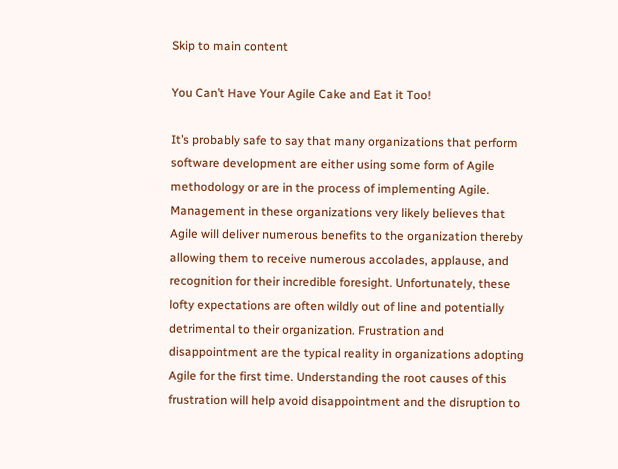Skip to main content

You Can’t Have Your Agile Cake and Eat it Too!

It’s probably safe to say that many organizations that perform software development are either using some form of Agile methodology or are in the process of implementing Agile. Management in these organizations very likely believes that Agile will deliver numerous benefits to the organization thereby allowing them to receive numerous accolades, applause, and recognition for their incredible foresight. Unfortunately, these lofty expectations are often wildly out of line and potentially detrimental to their organization. Frustration and disappointment are the typical reality in organizations adopting Agile for the first time. Understanding the root causes of this frustration will help avoid disappointment and the disruption to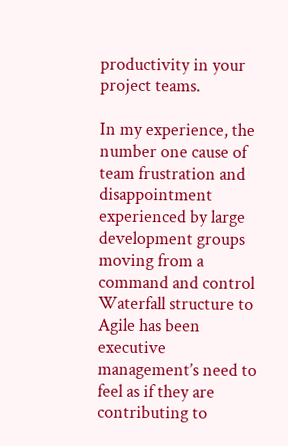productivity in your project teams.

In my experience, the number one cause of team frustration and disappointment experienced by large development groups moving from a command and control Waterfall structure to Agile has been executive management’s need to feel as if they are contributing to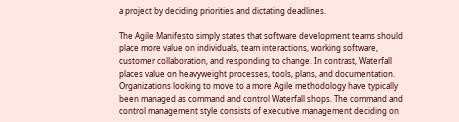a project by deciding priorities and dictating deadlines.

The Agile Manifesto simply states that software development teams should place more value on individuals, team interactions, working software, customer collaboration, and responding to change. In contrast, Waterfall places value on heavyweight processes, tools, plans, and documentation. Organizations looking to move to a more Agile methodology have typically been managed as command and control Waterfall shops. The command and control management style consists of executive management deciding on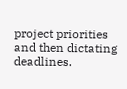project priorities and then dictating deadlines.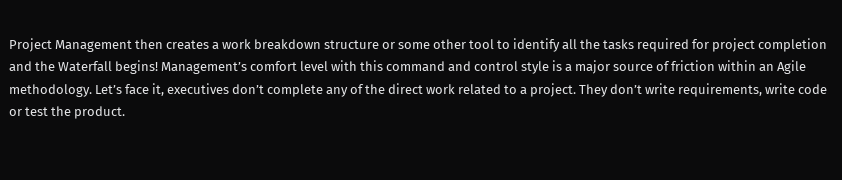Project Management then creates a work breakdown structure or some other tool to identify all the tasks required for project completion and the Waterfall begins! Management’s comfort level with this command and control style is a major source of friction within an Agile methodology. Let’s face it, executives don’t complete any of the direct work related to a project. They don’t write requirements, write code or test the product.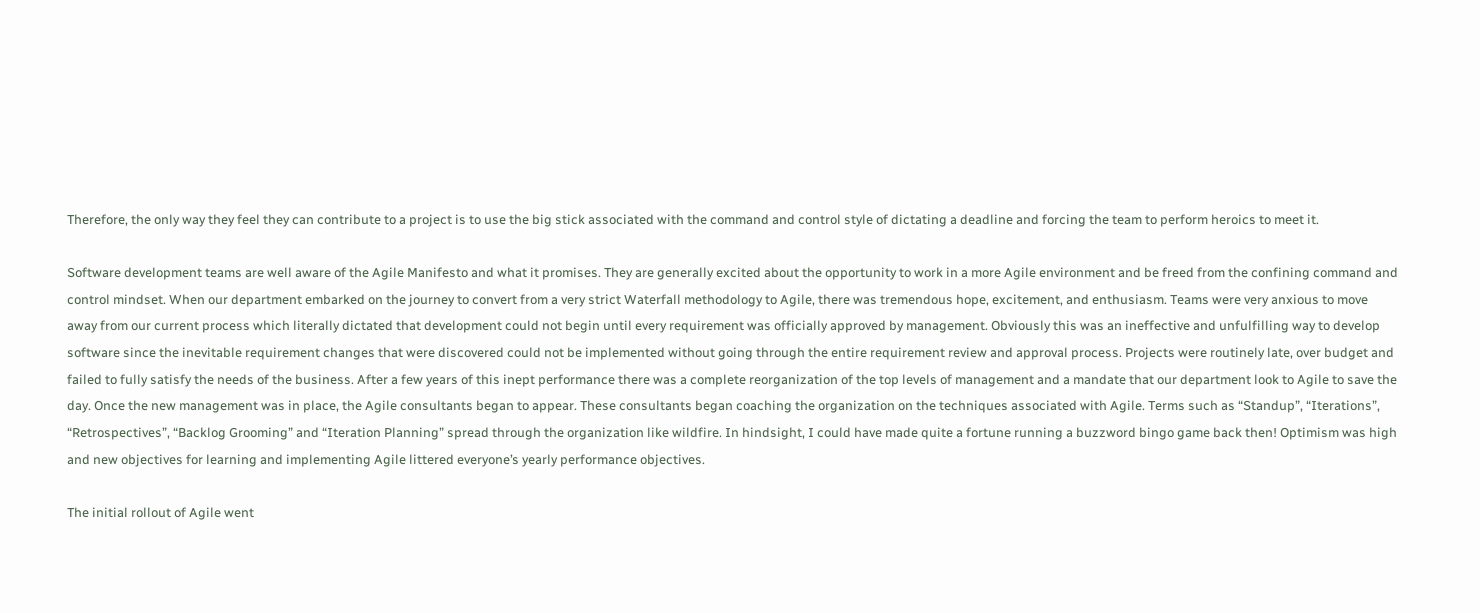Therefore, the only way they feel they can contribute to a project is to use the big stick associated with the command and control style of dictating a deadline and forcing the team to perform heroics to meet it.

Software development teams are well aware of the Agile Manifesto and what it promises. They are generally excited about the opportunity to work in a more Agile environment and be freed from the confining command and control mindset. When our department embarked on the journey to convert from a very strict Waterfall methodology to Agile, there was tremendous hope, excitement, and enthusiasm. Teams were very anxious to move away from our current process which literally dictated that development could not begin until every requirement was officially approved by management. Obviously this was an ineffective and unfulfilling way to develop software since the inevitable requirement changes that were discovered could not be implemented without going through the entire requirement review and approval process. Projects were routinely late, over budget and failed to fully satisfy the needs of the business. After a few years of this inept performance there was a complete reorganization of the top levels of management and a mandate that our department look to Agile to save the day. Once the new management was in place, the Agile consultants began to appear. These consultants began coaching the organization on the techniques associated with Agile. Terms such as “Standup”, “Iterations”, “Retrospectives”, “Backlog Grooming” and “Iteration Planning” spread through the organization like wildfire. In hindsight, I could have made quite a fortune running a buzzword bingo game back then! Optimism was high and new objectives for learning and implementing Agile littered everyone’s yearly performance objectives.

The initial rollout of Agile went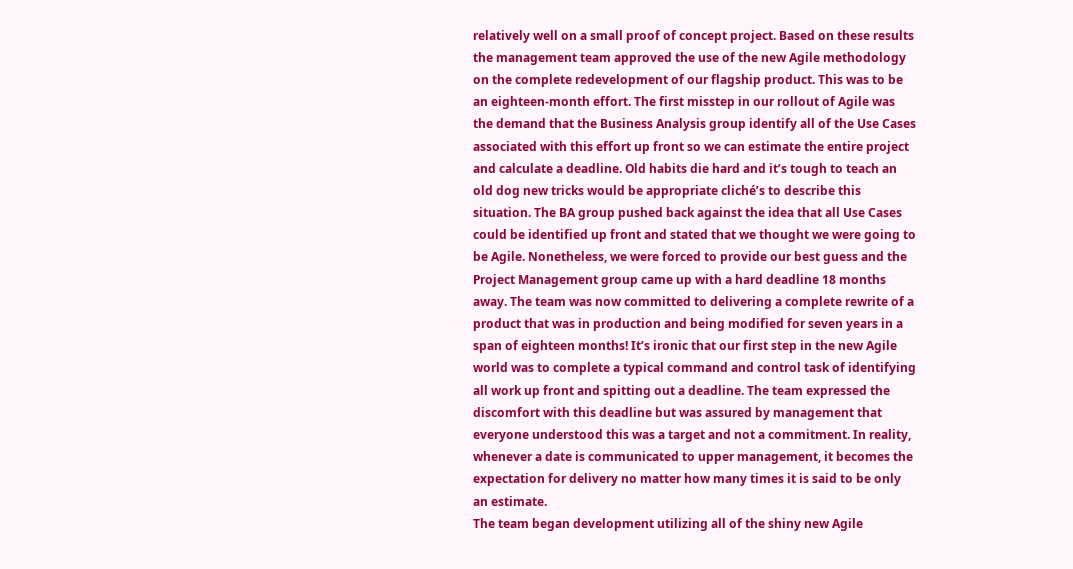relatively well on a small proof of concept project. Based on these results the management team approved the use of the new Agile methodology on the complete redevelopment of our flagship product. This was to be an eighteen-month effort. The first misstep in our rollout of Agile was the demand that the Business Analysis group identify all of the Use Cases associated with this effort up front so we can estimate the entire project and calculate a deadline. Old habits die hard and it’s tough to teach an old dog new tricks would be appropriate cliché’s to describe this situation. The BA group pushed back against the idea that all Use Cases could be identified up front and stated that we thought we were going to be Agile. Nonetheless, we were forced to provide our best guess and the Project Management group came up with a hard deadline 18 months away. The team was now committed to delivering a complete rewrite of a product that was in production and being modified for seven years in a span of eighteen months! It’s ironic that our first step in the new Agile world was to complete a typical command and control task of identifying all work up front and spitting out a deadline. The team expressed the discomfort with this deadline but was assured by management that everyone understood this was a target and not a commitment. In reality, whenever a date is communicated to upper management, it becomes the expectation for delivery no matter how many times it is said to be only an estimate.
The team began development utilizing all of the shiny new Agile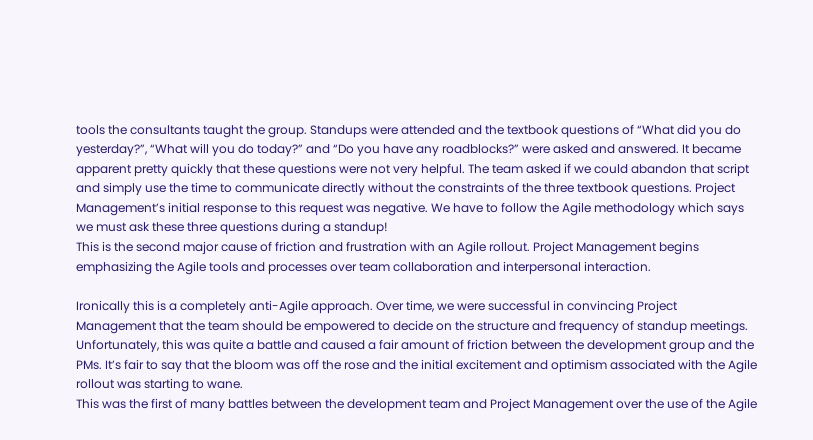tools the consultants taught the group. Standups were attended and the textbook questions of “What did you do yesterday?”, “What will you do today?” and “Do you have any roadblocks?” were asked and answered. It became apparent pretty quickly that these questions were not very helpful. The team asked if we could abandon that script and simply use the time to communicate directly without the constraints of the three textbook questions. Project Management’s initial response to this request was negative. We have to follow the Agile methodology which says we must ask these three questions during a standup!
This is the second major cause of friction and frustration with an Agile rollout. Project Management begins emphasizing the Agile tools and processes over team collaboration and interpersonal interaction.

Ironically this is a completely anti-Agile approach. Over time, we were successful in convincing Project Management that the team should be empowered to decide on the structure and frequency of standup meetings. Unfortunately, this was quite a battle and caused a fair amount of friction between the development group and the PMs. It’s fair to say that the bloom was off the rose and the initial excitement and optimism associated with the Agile rollout was starting to wane.
This was the first of many battles between the development team and Project Management over the use of the Agile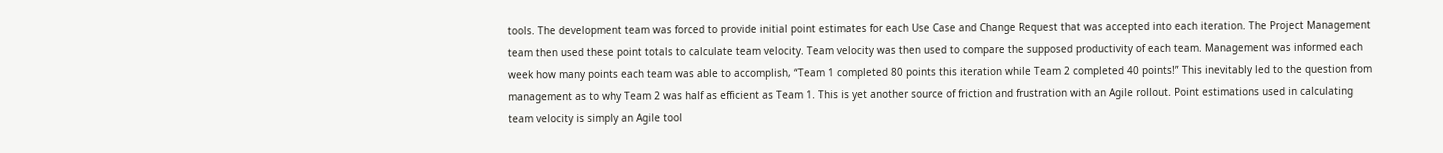tools. The development team was forced to provide initial point estimates for each Use Case and Change Request that was accepted into each iteration. The Project Management team then used these point totals to calculate team velocity. Team velocity was then used to compare the supposed productivity of each team. Management was informed each week how many points each team was able to accomplish, “Team 1 completed 80 points this iteration while Team 2 completed 40 points!” This inevitably led to the question from management as to why Team 2 was half as efficient as Team 1. This is yet another source of friction and frustration with an Agile rollout. Point estimations used in calculating team velocity is simply an Agile tool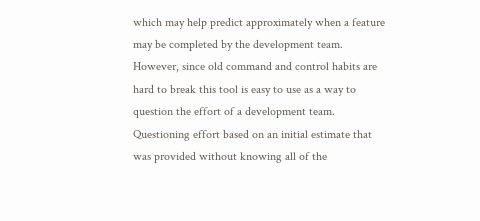which may help predict approximately when a feature may be completed by the development team. However, since old command and control habits are hard to break this tool is easy to use as a way to question the effort of a development team. Questioning effort based on an initial estimate that was provided without knowing all of the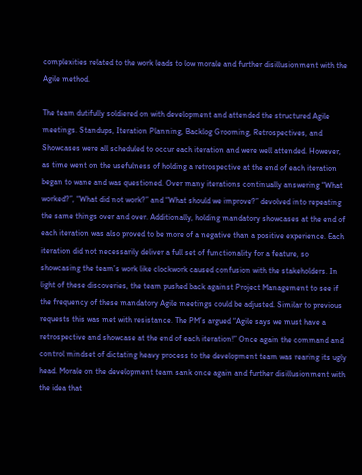complexities related to the work leads to low morale and further disillusionment with the Agile method.

The team dutifully soldiered on with development and attended the structured Agile meetings. Standups, Iteration Planning, Backlog Grooming, Retrospectives, and Showcases were all scheduled to occur each iteration and were well attended. However, as time went on the usefulness of holding a retrospective at the end of each iteration began to wane and was questioned. Over many iterations continually answering “What worked?”, “What did not work?” and “What should we improve?” devolved into repeating the same things over and over. Additionally, holding mandatory showcases at the end of each iteration was also proved to be more of a negative than a positive experience. Each iteration did not necessarily deliver a full set of functionality for a feature, so showcasing the team’s work like clockwork caused confusion with the stakeholders. In light of these discoveries, the team pushed back against Project Management to see if the frequency of these mandatory Agile meetings could be adjusted. Similar to previous requests this was met with resistance. The PM’s argued “Agile says we must have a retrospective and showcase at the end of each iteration!” Once again the command and control mindset of dictating heavy process to the development team was rearing its ugly head. Morale on the development team sank once again and further disillusionment with the idea that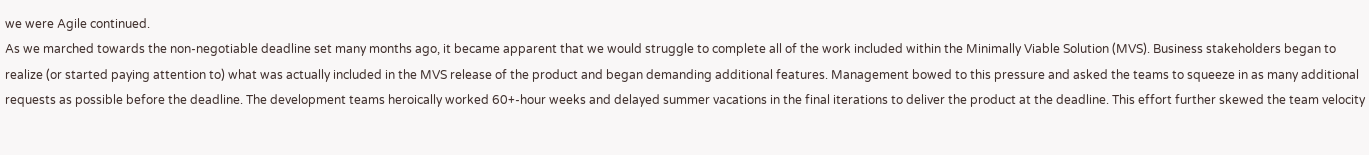we were Agile continued.
As we marched towards the non-negotiable deadline set many months ago, it became apparent that we would struggle to complete all of the work included within the Minimally Viable Solution (MVS). Business stakeholders began to realize (or started paying attention to) what was actually included in the MVS release of the product and began demanding additional features. Management bowed to this pressure and asked the teams to squeeze in as many additional requests as possible before the deadline. The development teams heroically worked 60+-hour weeks and delayed summer vacations in the final iterations to deliver the product at the deadline. This effort further skewed the team velocity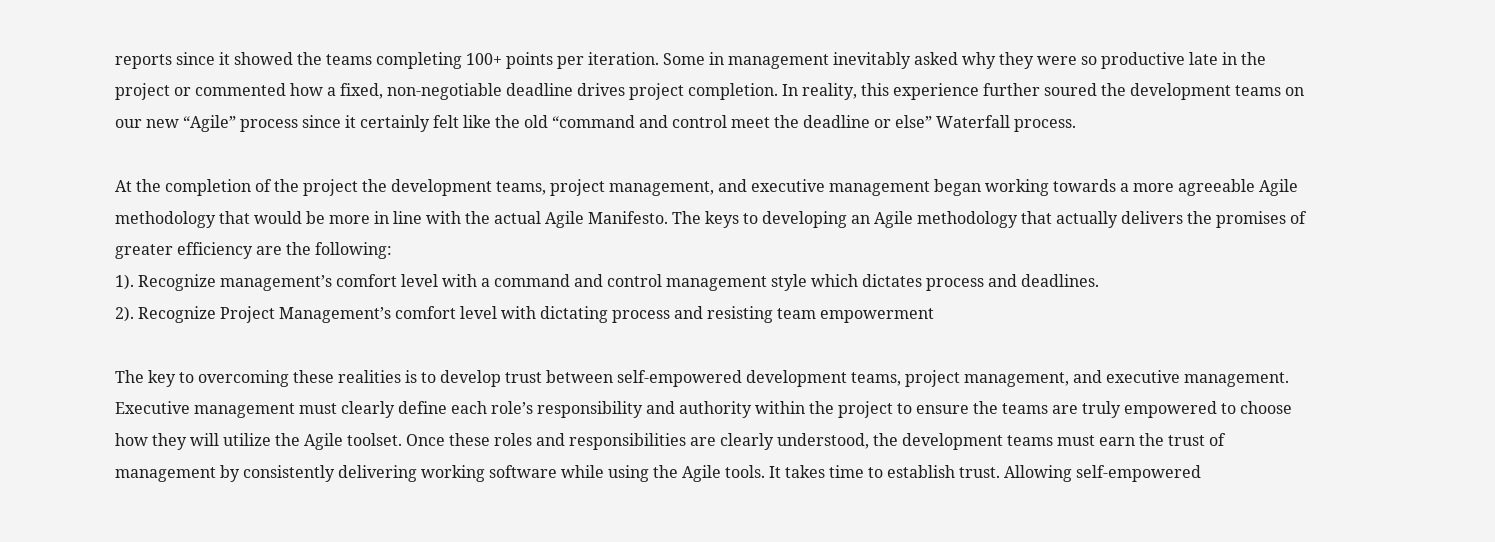reports since it showed the teams completing 100+ points per iteration. Some in management inevitably asked why they were so productive late in the project or commented how a fixed, non-negotiable deadline drives project completion. In reality, this experience further soured the development teams on our new “Agile” process since it certainly felt like the old “command and control meet the deadline or else” Waterfall process.

At the completion of the project the development teams, project management, and executive management began working towards a more agreeable Agile methodology that would be more in line with the actual Agile Manifesto. The keys to developing an Agile methodology that actually delivers the promises of greater efficiency are the following:
1). Recognize management’s comfort level with a command and control management style which dictates process and deadlines.
2). Recognize Project Management’s comfort level with dictating process and resisting team empowerment

The key to overcoming these realities is to develop trust between self-empowered development teams, project management, and executive management. Executive management must clearly define each role’s responsibility and authority within the project to ensure the teams are truly empowered to choose how they will utilize the Agile toolset. Once these roles and responsibilities are clearly understood, the development teams must earn the trust of management by consistently delivering working software while using the Agile tools. It takes time to establish trust. Allowing self-empowered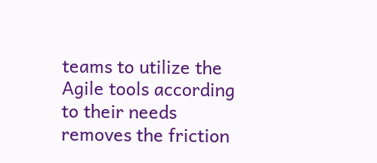teams to utilize the Agile tools according to their needs removes the friction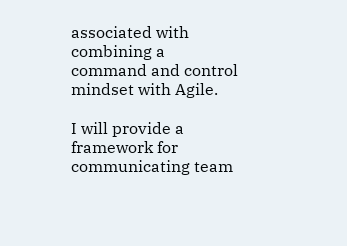associated with combining a command and control mindset with Agile.

I will provide a framework for communicating team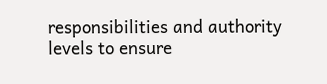responsibilities and authority levels to ensure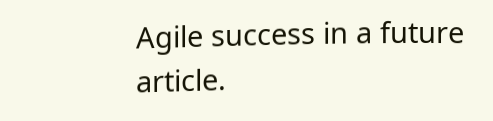Agile success in a future article.